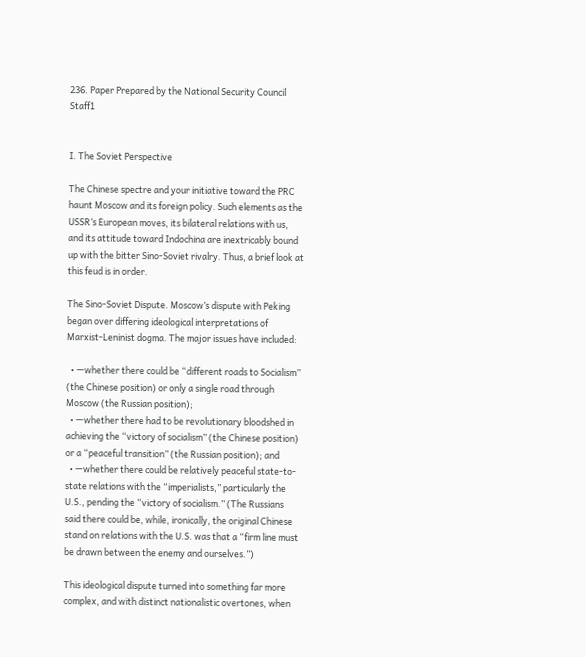236. Paper Prepared by the National Security Council Staff1


I. The Soviet Perspective

The Chinese spectre and your initiative toward the PRC haunt Moscow and its foreign policy. Such elements as the USSR’s European moves, its bilateral relations with us, and its attitude toward Indochina are inextricably bound up with the bitter Sino-Soviet rivalry. Thus, a brief look at this feud is in order.

The Sino-Soviet Dispute. Moscow’s dispute with Peking began over differing ideological interpretations of Marxist-Leninist dogma. The major issues have included:

  • —whether there could be “different roads to Socialism” (the Chinese position) or only a single road through Moscow (the Russian position);
  • —whether there had to be revolutionary bloodshed in achieving the “victory of socialism” (the Chinese position) or a “peaceful transition” (the Russian position); and
  • —whether there could be relatively peaceful state-to-state relations with the “imperialists,” particularly the U.S., pending the “victory of socialism.” (The Russians said there could be, while, ironically, the original Chinese stand on relations with the U.S. was that a “firm line must be drawn between the enemy and ourselves.”)

This ideological dispute turned into something far more complex, and with distinct nationalistic overtones, when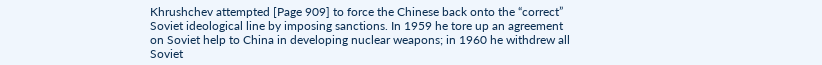Khrushchev attempted [Page 909] to force the Chinese back onto the “correct” Soviet ideological line by imposing sanctions. In 1959 he tore up an agreement on Soviet help to China in developing nuclear weapons; in 1960 he withdrew all Soviet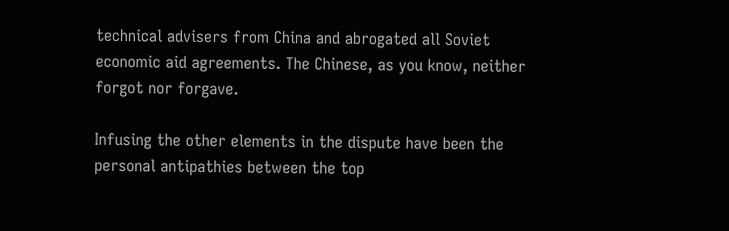technical advisers from China and abrogated all Soviet economic aid agreements. The Chinese, as you know, neither forgot nor forgave.

Infusing the other elements in the dispute have been the personal antipathies between the top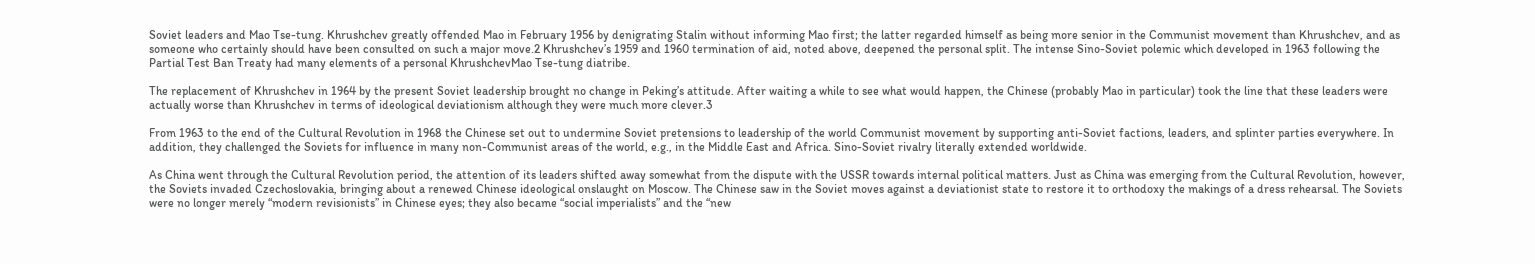Soviet leaders and Mao Tse-tung. Khrushchev greatly offended Mao in February 1956 by denigrating Stalin without informing Mao first; the latter regarded himself as being more senior in the Communist movement than Khrushchev, and as someone who certainly should have been consulted on such a major move.2 Khrushchev’s 1959 and 1960 termination of aid, noted above, deepened the personal split. The intense Sino-Soviet polemic which developed in 1963 following the Partial Test Ban Treaty had many elements of a personal KhrushchevMao Tse-tung diatribe.

The replacement of Khrushchev in 1964 by the present Soviet leadership brought no change in Peking’s attitude. After waiting a while to see what would happen, the Chinese (probably Mao in particular) took the line that these leaders were actually worse than Khrushchev in terms of ideological deviationism although they were much more clever.3

From 1963 to the end of the Cultural Revolution in 1968 the Chinese set out to undermine Soviet pretensions to leadership of the world Communist movement by supporting anti-Soviet factions, leaders, and splinter parties everywhere. In addition, they challenged the Soviets for influence in many non-Communist areas of the world, e.g., in the Middle East and Africa. Sino-Soviet rivalry literally extended worldwide.

As China went through the Cultural Revolution period, the attention of its leaders shifted away somewhat from the dispute with the USSR towards internal political matters. Just as China was emerging from the Cultural Revolution, however, the Soviets invaded Czechoslovakia, bringing about a renewed Chinese ideological onslaught on Moscow. The Chinese saw in the Soviet moves against a deviationist state to restore it to orthodoxy the makings of a dress rehearsal. The Soviets were no longer merely “modern revisionists” in Chinese eyes; they also became “social imperialists” and the “new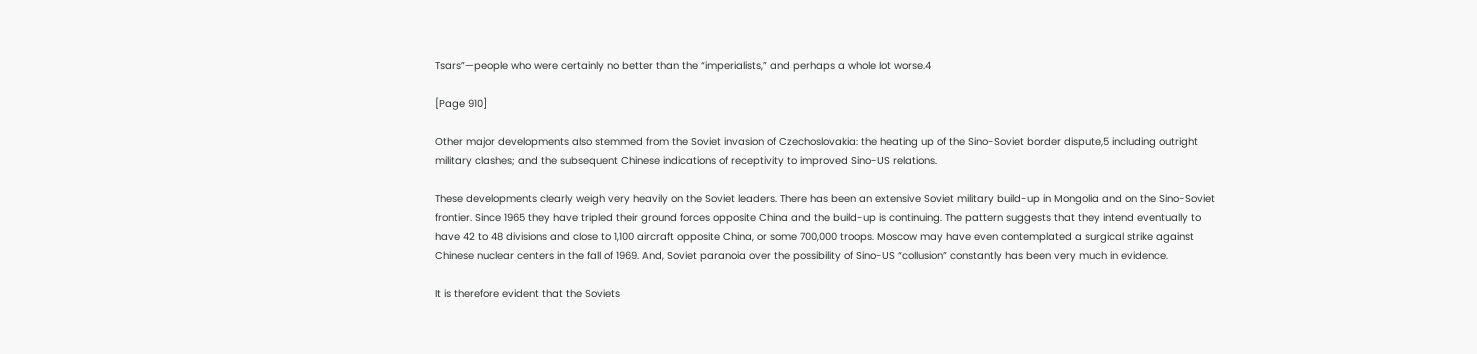Tsars”—people who were certainly no better than the “imperialists,” and perhaps a whole lot worse.4

[Page 910]

Other major developments also stemmed from the Soviet invasion of Czechoslovakia: the heating up of the Sino-Soviet border dispute,5 including outright military clashes; and the subsequent Chinese indications of receptivity to improved Sino-US relations.

These developments clearly weigh very heavily on the Soviet leaders. There has been an extensive Soviet military build-up in Mongolia and on the Sino-Soviet frontier. Since 1965 they have tripled their ground forces opposite China and the build-up is continuing. The pattern suggests that they intend eventually to have 42 to 48 divisions and close to 1,100 aircraft opposite China, or some 700,000 troops. Moscow may have even contemplated a surgical strike against Chinese nuclear centers in the fall of 1969. And, Soviet paranoia over the possibility of Sino-US “collusion” constantly has been very much in evidence.

It is therefore evident that the Soviets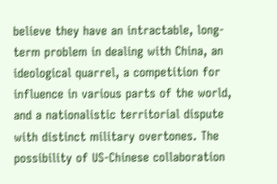believe they have an intractable, long-term problem in dealing with China, an ideological quarrel, a competition for influence in various parts of the world, and a nationalistic territorial dispute with distinct military overtones. The possibility of US-Chinese collaboration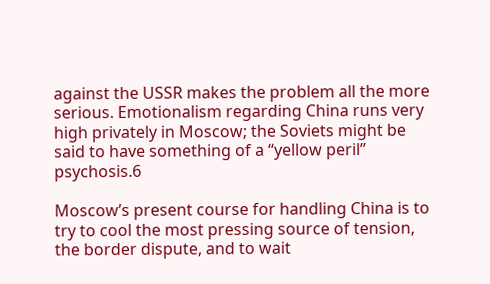against the USSR makes the problem all the more serious. Emotionalism regarding China runs very high privately in Moscow; the Soviets might be said to have something of a “yellow peril” psychosis.6

Moscow’s present course for handling China is to try to cool the most pressing source of tension, the border dispute, and to wait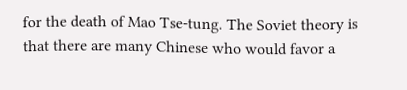for the death of Mao Tse-tung. The Soviet theory is that there are many Chinese who would favor a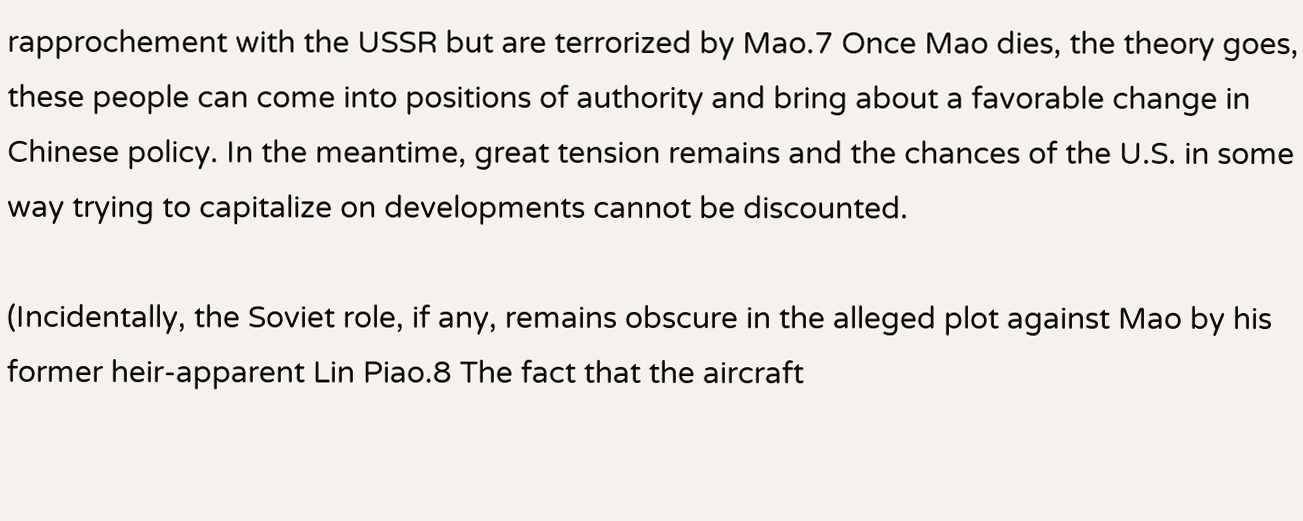rapprochement with the USSR but are terrorized by Mao.7 Once Mao dies, the theory goes, these people can come into positions of authority and bring about a favorable change in Chinese policy. In the meantime, great tension remains and the chances of the U.S. in some way trying to capitalize on developments cannot be discounted.

(Incidentally, the Soviet role, if any, remains obscure in the alleged plot against Mao by his former heir-apparent Lin Piao.8 The fact that the aircraft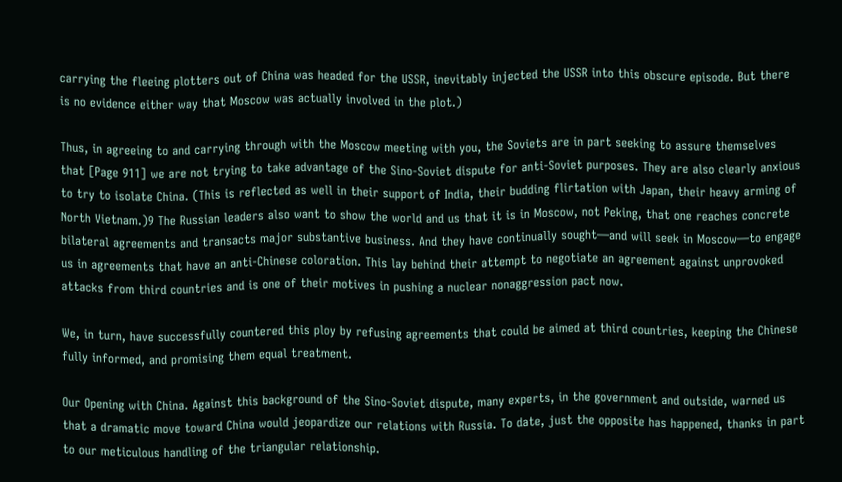carrying the fleeing plotters out of China was headed for the USSR, inevitably injected the USSR into this obscure episode. But there is no evidence either way that Moscow was actually involved in the plot.)

Thus, in agreeing to and carrying through with the Moscow meeting with you, the Soviets are in part seeking to assure themselves that [Page 911] we are not trying to take advantage of the Sino-Soviet dispute for anti-Soviet purposes. They are also clearly anxious to try to isolate China. (This is reflected as well in their support of India, their budding flirtation with Japan, their heavy arming of North Vietnam.)9 The Russian leaders also want to show the world and us that it is in Moscow, not Peking, that one reaches concrete bilateral agreements and transacts major substantive business. And they have continually sought—and will seek in Moscow—to engage us in agreements that have an anti-Chinese coloration. This lay behind their attempt to negotiate an agreement against unprovoked attacks from third countries and is one of their motives in pushing a nuclear nonaggression pact now.

We, in turn, have successfully countered this ploy by refusing agreements that could be aimed at third countries, keeping the Chinese fully informed, and promising them equal treatment.

Our Opening with China. Against this background of the Sino-Soviet dispute, many experts, in the government and outside, warned us that a dramatic move toward China would jeopardize our relations with Russia. To date, just the opposite has happened, thanks in part to our meticulous handling of the triangular relationship.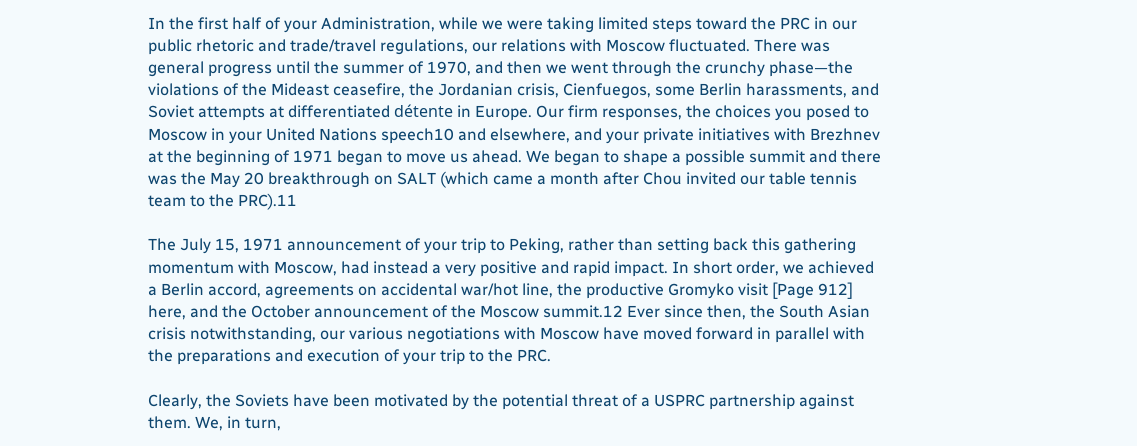In the first half of your Administration, while we were taking limited steps toward the PRC in our public rhetoric and trade/travel regulations, our relations with Moscow fluctuated. There was general progress until the summer of 1970, and then we went through the crunchy phase—the violations of the Mideast ceasefire, the Jordanian crisis, Cienfuegos, some Berlin harassments, and Soviet attempts at differentiated détente in Europe. Our firm responses, the choices you posed to Moscow in your United Nations speech10 and elsewhere, and your private initiatives with Brezhnev at the beginning of 1971 began to move us ahead. We began to shape a possible summit and there was the May 20 breakthrough on SALT (which came a month after Chou invited our table tennis team to the PRC).11

The July 15, 1971 announcement of your trip to Peking, rather than setting back this gathering momentum with Moscow, had instead a very positive and rapid impact. In short order, we achieved a Berlin accord, agreements on accidental war/hot line, the productive Gromyko visit [Page 912] here, and the October announcement of the Moscow summit.12 Ever since then, the South Asian crisis notwithstanding, our various negotiations with Moscow have moved forward in parallel with the preparations and execution of your trip to the PRC.

Clearly, the Soviets have been motivated by the potential threat of a USPRC partnership against them. We, in turn,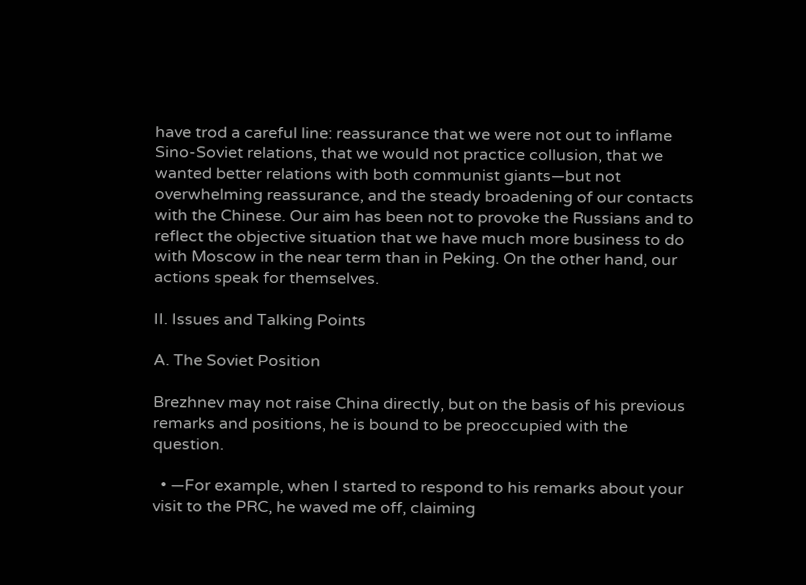have trod a careful line: reassurance that we were not out to inflame Sino-Soviet relations, that we would not practice collusion, that we wanted better relations with both communist giants—but not overwhelming reassurance, and the steady broadening of our contacts with the Chinese. Our aim has been not to provoke the Russians and to reflect the objective situation that we have much more business to do with Moscow in the near term than in Peking. On the other hand, our actions speak for themselves.

II. Issues and Talking Points

A. The Soviet Position

Brezhnev may not raise China directly, but on the basis of his previous remarks and positions, he is bound to be preoccupied with the question.

  • —For example, when I started to respond to his remarks about your visit to the PRC, he waved me off, claiming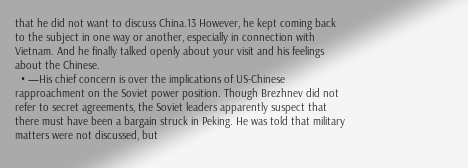that he did not want to discuss China.13 However, he kept coming back to the subject in one way or another, especially in connection with Vietnam. And he finally talked openly about your visit and his feelings about the Chinese.
  • —His chief concern is over the implications of US-Chinese rapproachment on the Soviet power position. Though Brezhnev did not refer to secret agreements, the Soviet leaders apparently suspect that there must have been a bargain struck in Peking. He was told that military matters were not discussed, but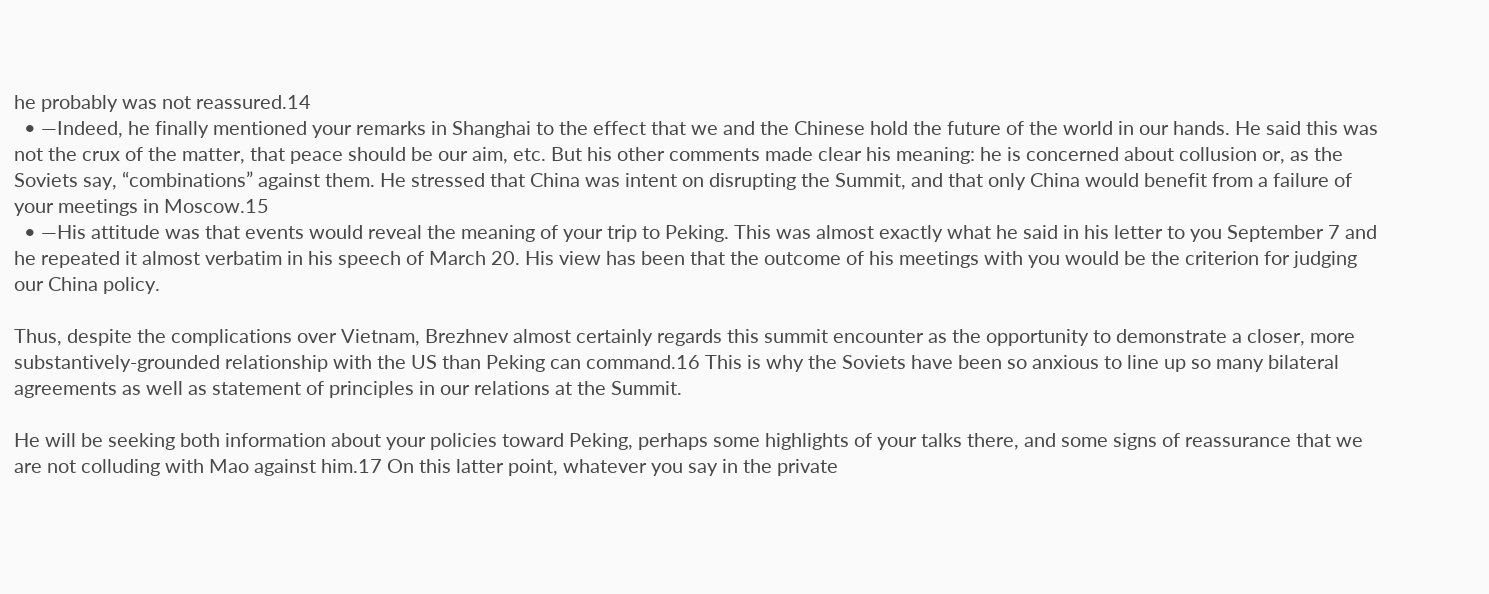he probably was not reassured.14
  • —Indeed, he finally mentioned your remarks in Shanghai to the effect that we and the Chinese hold the future of the world in our hands. He said this was not the crux of the matter, that peace should be our aim, etc. But his other comments made clear his meaning: he is concerned about collusion or, as the Soviets say, “combinations” against them. He stressed that China was intent on disrupting the Summit, and that only China would benefit from a failure of your meetings in Moscow.15
  • —His attitude was that events would reveal the meaning of your trip to Peking. This was almost exactly what he said in his letter to you September 7 and he repeated it almost verbatim in his speech of March 20. His view has been that the outcome of his meetings with you would be the criterion for judging our China policy.

Thus, despite the complications over Vietnam, Brezhnev almost certainly regards this summit encounter as the opportunity to demonstrate a closer, more substantively-grounded relationship with the US than Peking can command.16 This is why the Soviets have been so anxious to line up so many bilateral agreements as well as statement of principles in our relations at the Summit.

He will be seeking both information about your policies toward Peking, perhaps some highlights of your talks there, and some signs of reassurance that we are not colluding with Mao against him.17 On this latter point, whatever you say in the private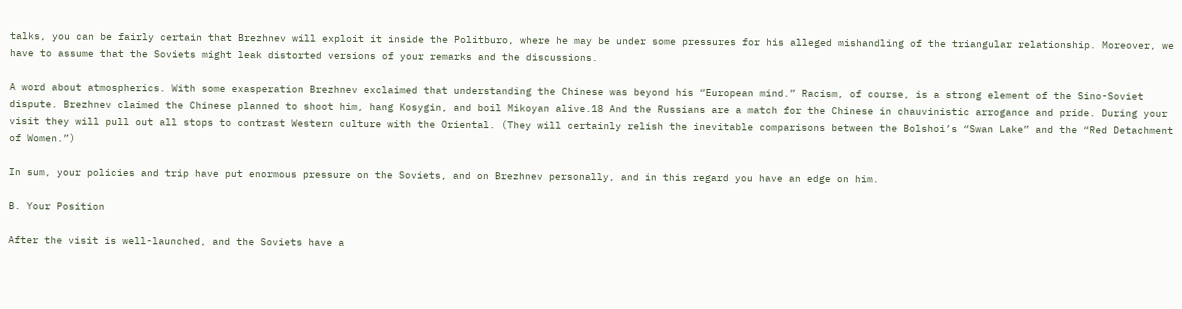talks, you can be fairly certain that Brezhnev will exploit it inside the Politburo, where he may be under some pressures for his alleged mishandling of the triangular relationship. Moreover, we have to assume that the Soviets might leak distorted versions of your remarks and the discussions.

A word about atmospherics. With some exasperation Brezhnev exclaimed that understanding the Chinese was beyond his “European mind.” Racism, of course, is a strong element of the Sino-Soviet dispute. Brezhnev claimed the Chinese planned to shoot him, hang Kosygin, and boil Mikoyan alive.18 And the Russians are a match for the Chinese in chauvinistic arrogance and pride. During your visit they will pull out all stops to contrast Western culture with the Oriental. (They will certainly relish the inevitable comparisons between the Bolshoi’s “Swan Lake” and the “Red Detachment of Women.”)

In sum, your policies and trip have put enormous pressure on the Soviets, and on Brezhnev personally, and in this regard you have an edge on him.

B. Your Position

After the visit is well-launched, and the Soviets have a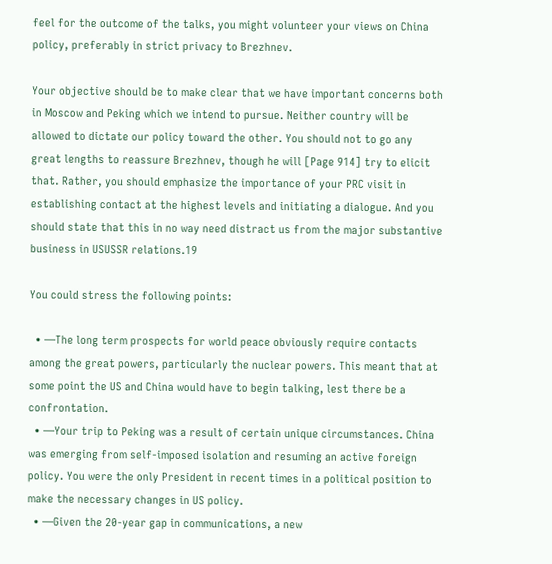feel for the outcome of the talks, you might volunteer your views on China policy, preferably in strict privacy to Brezhnev.

Your objective should be to make clear that we have important concerns both in Moscow and Peking which we intend to pursue. Neither country will be allowed to dictate our policy toward the other. You should not to go any great lengths to reassure Brezhnev, though he will [Page 914] try to elicit that. Rather, you should emphasize the importance of your PRC visit in establishing contact at the highest levels and initiating a dialogue. And you should state that this in no way need distract us from the major substantive business in USUSSR relations.19

You could stress the following points:

  • —The long term prospects for world peace obviously require contacts among the great powers, particularly the nuclear powers. This meant that at some point the US and China would have to begin talking, lest there be a confrontation.
  • —Your trip to Peking was a result of certain unique circumstances. China was emerging from self-imposed isolation and resuming an active foreign policy. You were the only President in recent times in a political position to make the necessary changes in US policy.
  • —Given the 20-year gap in communications, a new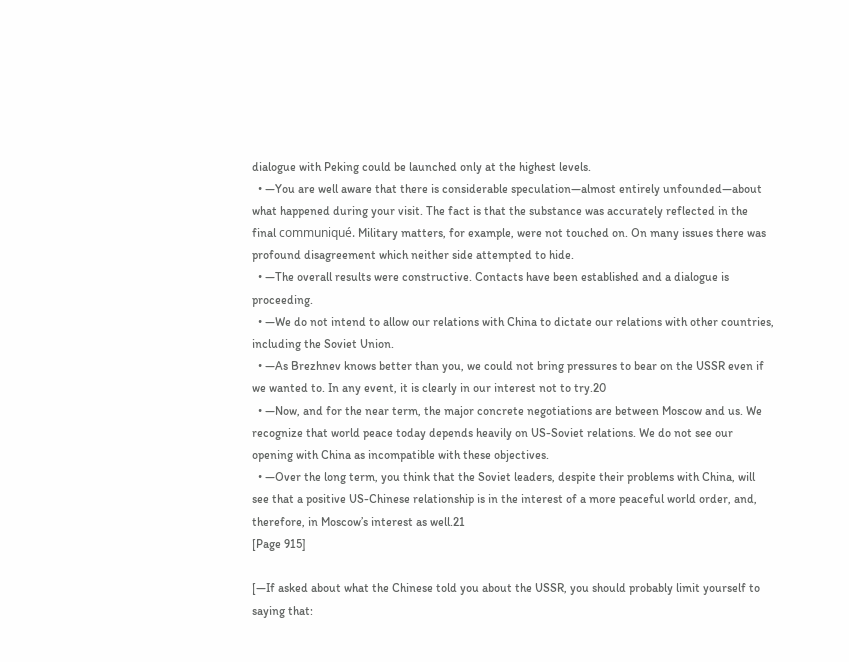dialogue with Peking could be launched only at the highest levels.
  • —You are well aware that there is considerable speculation—almost entirely unfounded—about what happened during your visit. The fact is that the substance was accurately reflected in the final communiqué. Military matters, for example, were not touched on. On many issues there was profound disagreement which neither side attempted to hide.
  • —The overall results were constructive. Contacts have been established and a dialogue is proceeding.
  • —We do not intend to allow our relations with China to dictate our relations with other countries, including the Soviet Union.
  • —As Brezhnev knows better than you, we could not bring pressures to bear on the USSR even if we wanted to. In any event, it is clearly in our interest not to try.20
  • —Now, and for the near term, the major concrete negotiations are between Moscow and us. We recognize that world peace today depends heavily on US-Soviet relations. We do not see our opening with China as incompatible with these objectives.
  • —Over the long term, you think that the Soviet leaders, despite their problems with China, will see that a positive US-Chinese relationship is in the interest of a more peaceful world order, and, therefore, in Moscow’s interest as well.21
[Page 915]

[—If asked about what the Chinese told you about the USSR, you should probably limit yourself to saying that: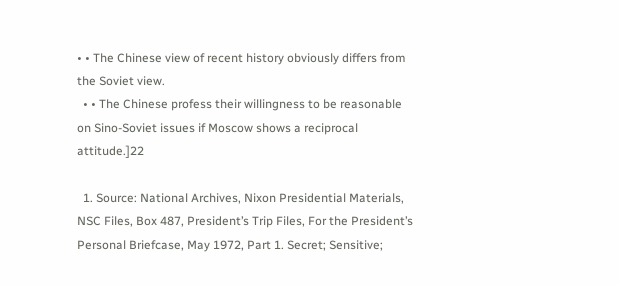• • The Chinese view of recent history obviously differs from the Soviet view.
  • • The Chinese profess their willingness to be reasonable on Sino-Soviet issues if Moscow shows a reciprocal attitude.]22

  1. Source: National Archives, Nixon Presidential Materials, NSC Files, Box 487, President’s Trip Files, For the President’s Personal Briefcase, May 1972, Part 1. Secret; Sensitive;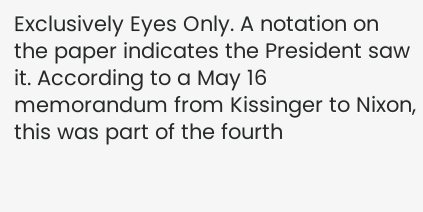Exclusively Eyes Only. A notation on the paper indicates the President saw it. According to a May 16 memorandum from Kissinger to Nixon, this was part of the fourth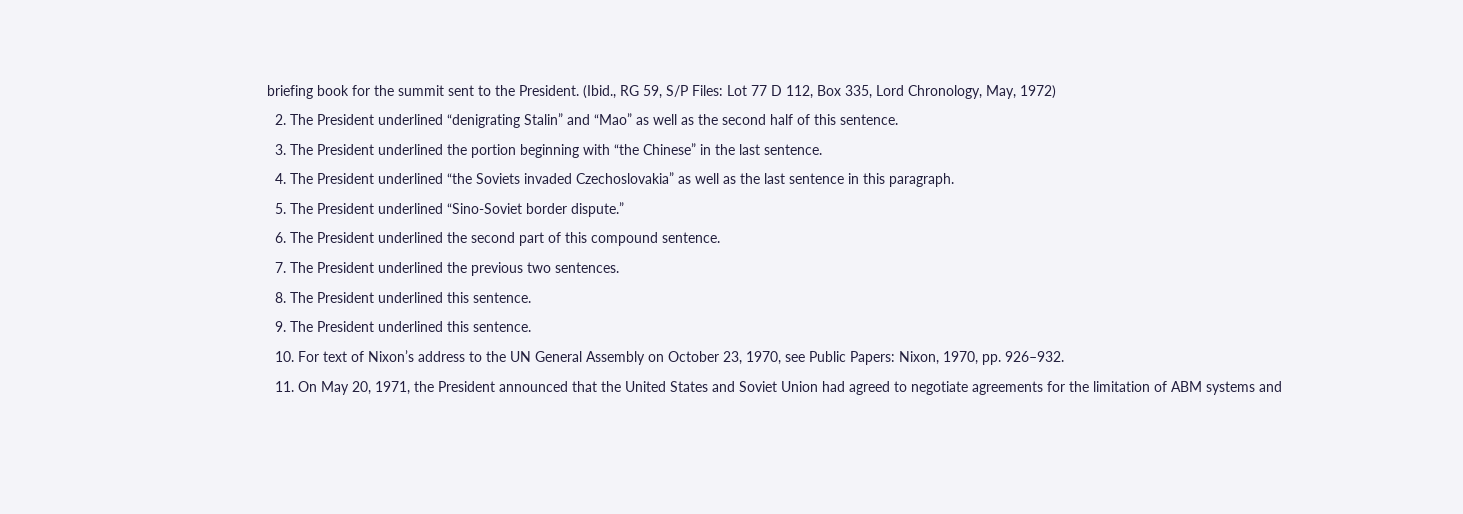briefing book for the summit sent to the President. (Ibid., RG 59, S/P Files: Lot 77 D 112, Box 335, Lord Chronology, May, 1972)
  2. The President underlined “denigrating Stalin” and “Mao” as well as the second half of this sentence.
  3. The President underlined the portion beginning with “the Chinese” in the last sentence.
  4. The President underlined “the Soviets invaded Czechoslovakia” as well as the last sentence in this paragraph.
  5. The President underlined “Sino-Soviet border dispute.”
  6. The President underlined the second part of this compound sentence.
  7. The President underlined the previous two sentences.
  8. The President underlined this sentence.
  9. The President underlined this sentence.
  10. For text of Nixon’s address to the UN General Assembly on October 23, 1970, see Public Papers: Nixon, 1970, pp. 926–932.
  11. On May 20, 1971, the President announced that the United States and Soviet Union had agreed to negotiate agreements for the limitation of ABM systems and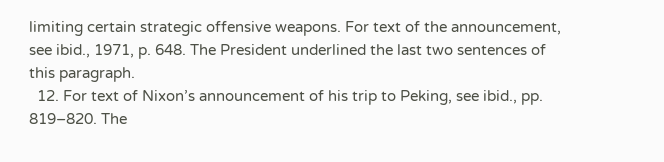limiting certain strategic offensive weapons. For text of the announcement, see ibid., 1971, p. 648. The President underlined the last two sentences of this paragraph.
  12. For text of Nixon’s announcement of his trip to Peking, see ibid., pp. 819–820. The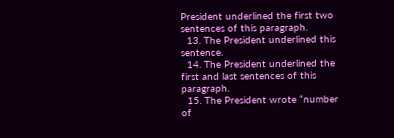President underlined the first two sentences of this paragraph.
  13. The President underlined this sentence.
  14. The President underlined the first and last sentences of this paragraph.
  15. The President wrote “number of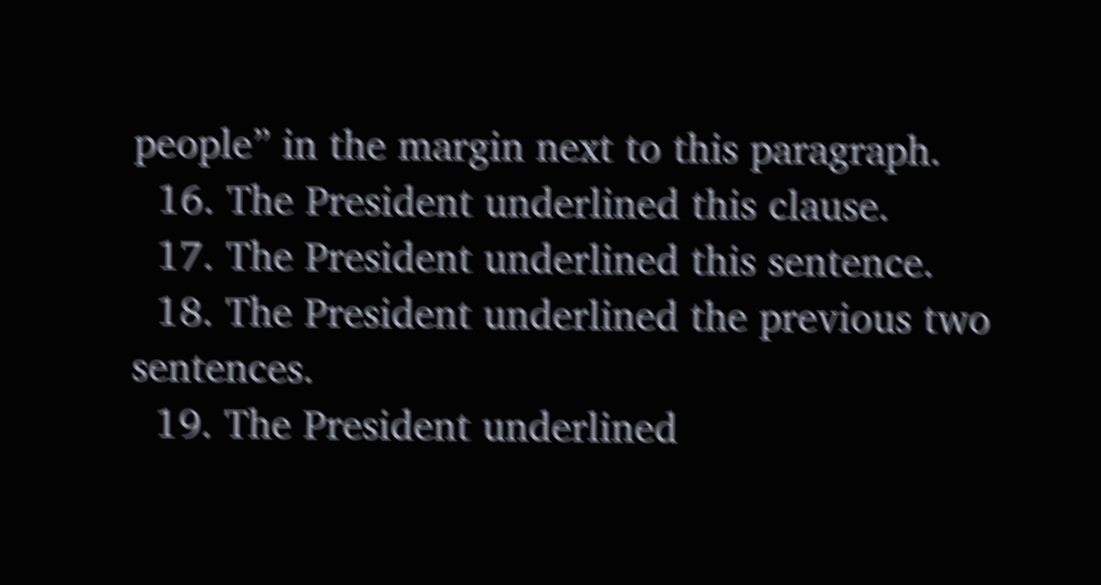people” in the margin next to this paragraph.
  16. The President underlined this clause.
  17. The President underlined this sentence.
  18. The President underlined the previous two sentences.
  19. The President underlined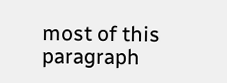most of this paragraph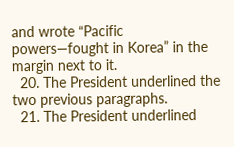and wrote “Pacific powers—fought in Korea” in the margin next to it.
  20. The President underlined the two previous paragraphs.
  21. The President underlined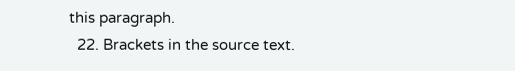this paragraph.
  22. Brackets in the source text.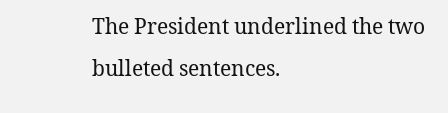The President underlined the two bulleted sentences.